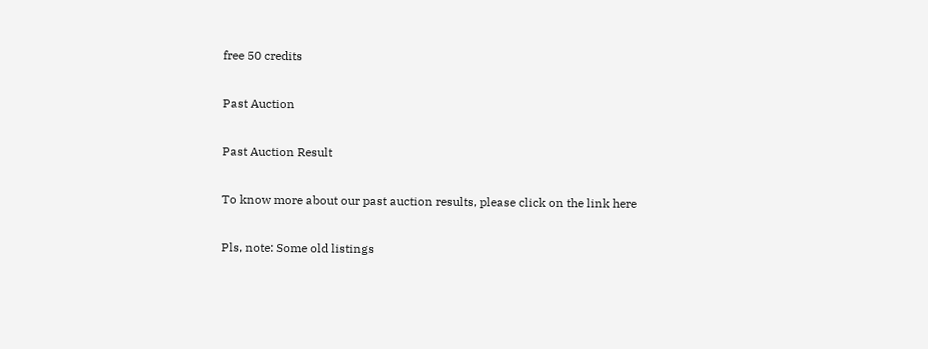free 50 credits

Past Auction

Past Auction Result

To know more about our past auction results, please click on the link here

Pls, note: Some old listings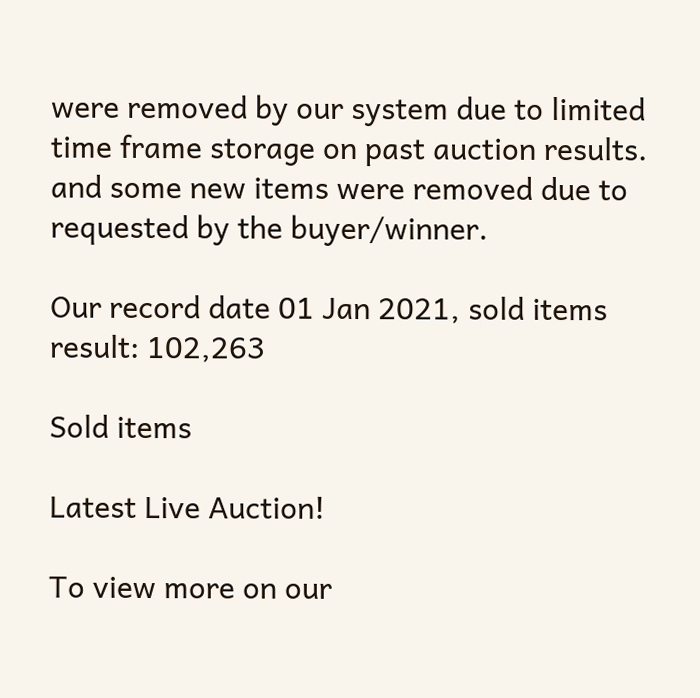were removed by our system due to limited time frame storage on past auction results. and some new items were removed due to requested by the buyer/winner.

Our record date 01 Jan 2021, sold items result: 102,263

Sold items

Latest Live Auction!

To view more on our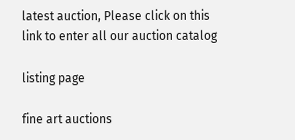latest auction, Please click on this link to enter all our auction catalog

listing page

fine art auctions